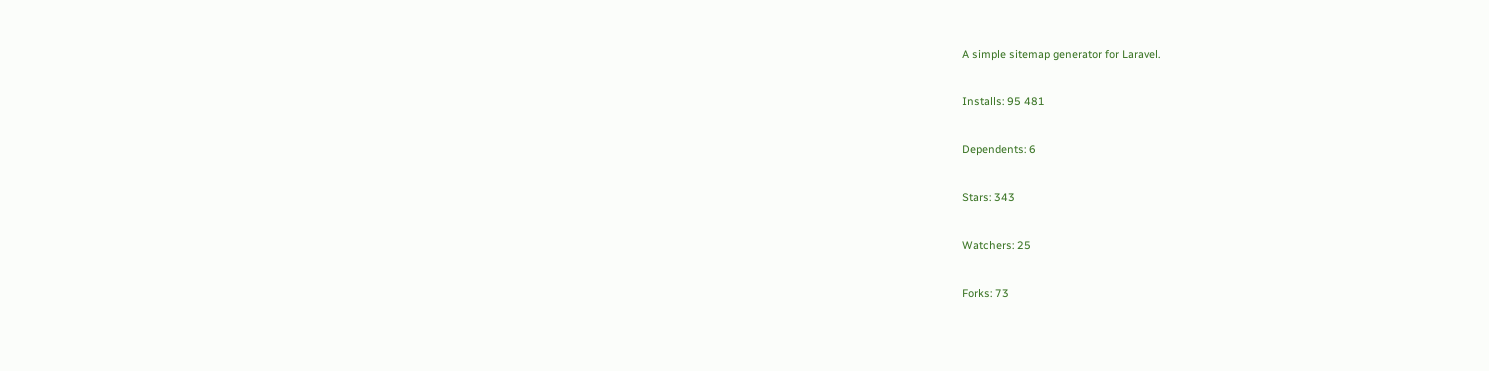A simple sitemap generator for Laravel.

Installs: 95 481

Dependents: 6

Stars: 343

Watchers: 25

Forks: 73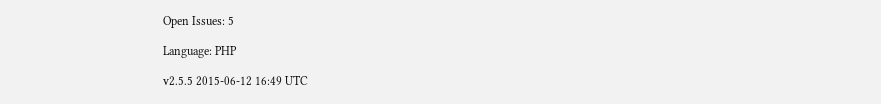Open Issues: 5

Language: PHP

v2.5.5 2015-06-12 16:49 UTC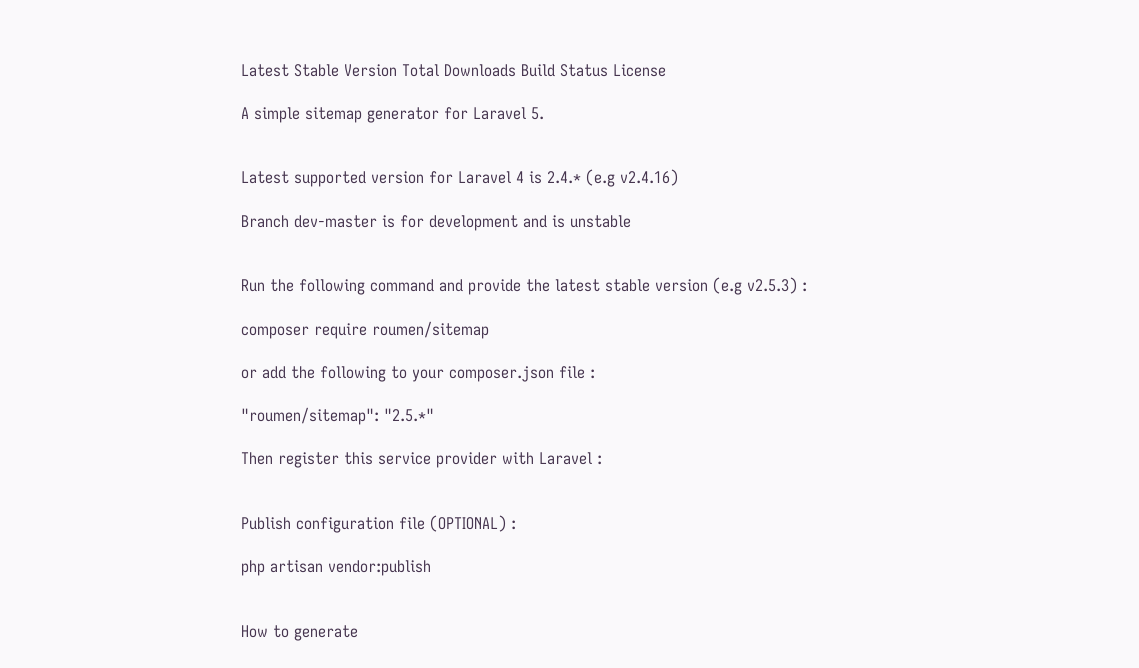Latest Stable Version Total Downloads Build Status License

A simple sitemap generator for Laravel 5.


Latest supported version for Laravel 4 is 2.4.* (e.g v2.4.16)

Branch dev-master is for development and is unstable


Run the following command and provide the latest stable version (e.g v2.5.3) :

composer require roumen/sitemap

or add the following to your composer.json file :

"roumen/sitemap": "2.5.*"

Then register this service provider with Laravel :


Publish configuration file (OPTIONAL) :

php artisan vendor:publish


How to generate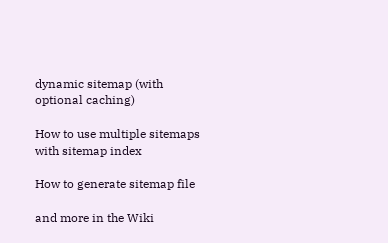dynamic sitemap (with optional caching)

How to use multiple sitemaps with sitemap index

How to generate sitemap file

and more in the Wiki